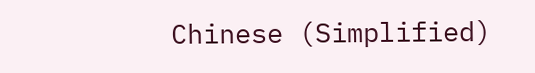Chinese (Simplified)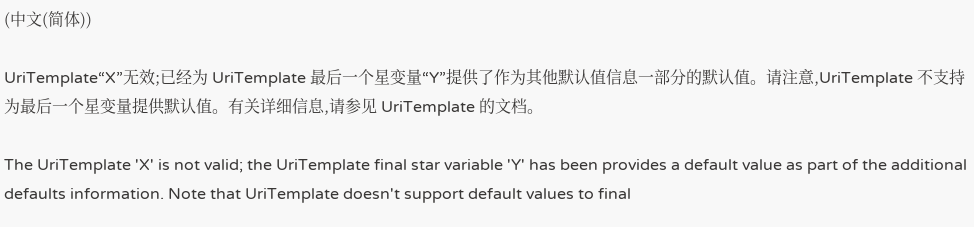(中文(简体))

UriTemplate“X”无效;已经为 UriTemplate 最后一个星变量“Y”提供了作为其他默认值信息一部分的默认值。请注意,UriTemplate 不支持为最后一个星变量提供默认值。有关详细信息,请参见 UriTemplate 的文档。

The UriTemplate 'X' is not valid; the UriTemplate final star variable 'Y' has been provides a default value as part of the additional defaults information. Note that UriTemplate doesn't support default values to final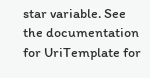star variable. See the documentation for UriTemplate for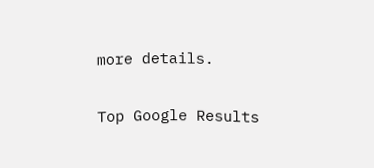more details.

Top Google Results